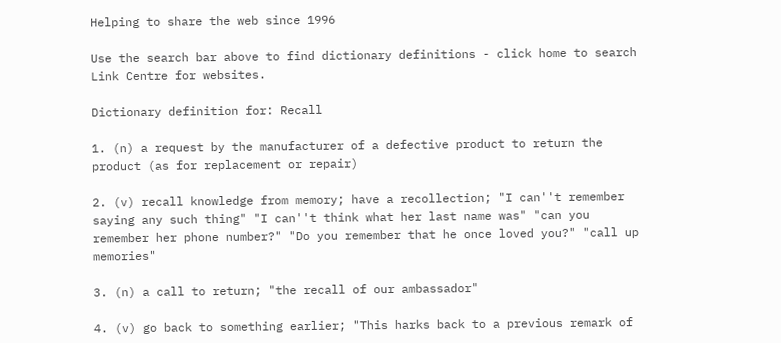Helping to share the web since 1996

Use the search bar above to find dictionary definitions - click home to search Link Centre for websites.

Dictionary definition for: Recall

1. (n) a request by the manufacturer of a defective product to return the product (as for replacement or repair)

2. (v) recall knowledge from memory; have a recollection; "I can''t remember saying any such thing" "I can''t think what her last name was" "can you remember her phone number?" "Do you remember that he once loved you?" "call up memories"

3. (n) a call to return; "the recall of our ambassador"

4. (v) go back to something earlier; "This harks back to a previous remark of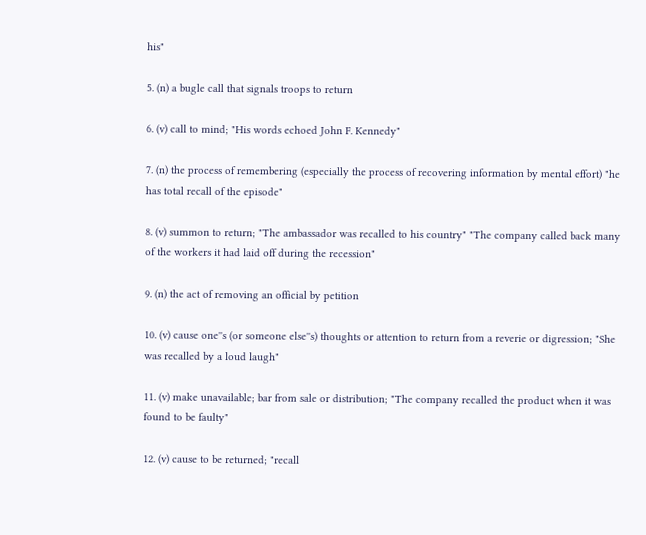his"

5. (n) a bugle call that signals troops to return

6. (v) call to mind; "His words echoed John F. Kennedy"

7. (n) the process of remembering (especially the process of recovering information by mental effort) "he has total recall of the episode"

8. (v) summon to return; "The ambassador was recalled to his country" "The company called back many of the workers it had laid off during the recession"

9. (n) the act of removing an official by petition

10. (v) cause one''s (or someone else''s) thoughts or attention to return from a reverie or digression; "She was recalled by a loud laugh"

11. (v) make unavailable; bar from sale or distribution; "The company recalled the product when it was found to be faulty"

12. (v) cause to be returned; "recall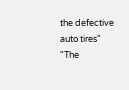the defective auto tires" "The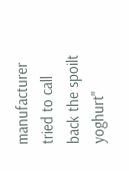manufacturer tried to call back the spoilt yoghurt"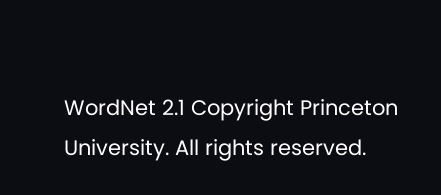WordNet 2.1 Copyright Princeton University. All rights reserved.